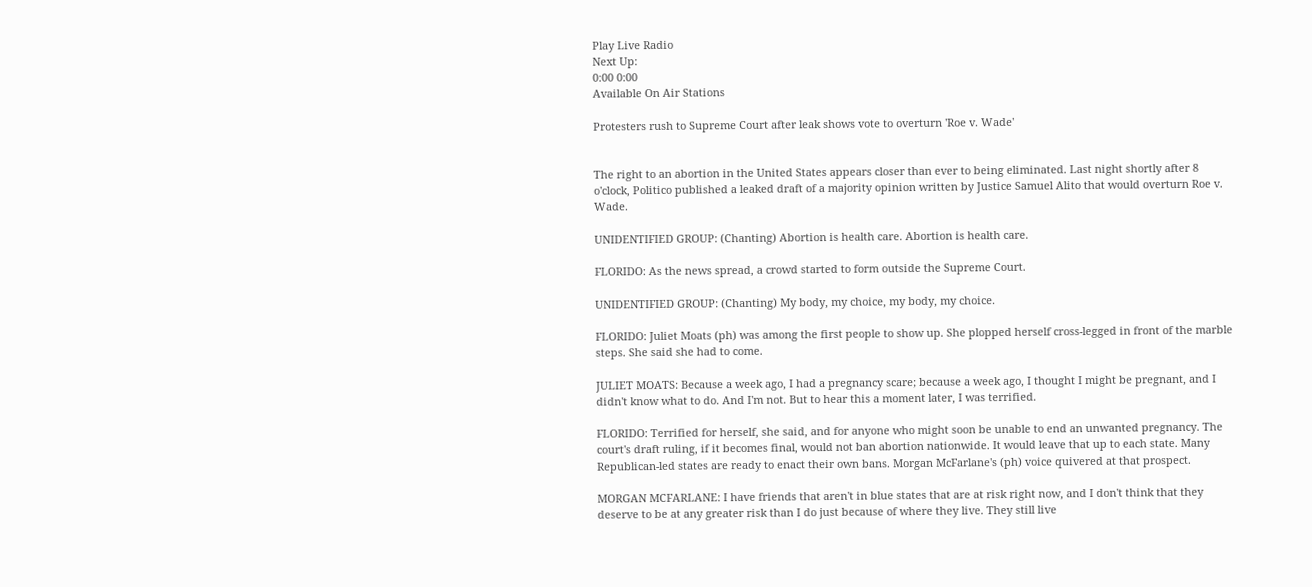Play Live Radio
Next Up:
0:00 0:00
Available On Air Stations

Protesters rush to Supreme Court after leak shows vote to overturn 'Roe v. Wade'


The right to an abortion in the United States appears closer than ever to being eliminated. Last night shortly after 8 o'clock, Politico published a leaked draft of a majority opinion written by Justice Samuel Alito that would overturn Roe v. Wade.

UNIDENTIFIED GROUP: (Chanting) Abortion is health care. Abortion is health care.

FLORIDO: As the news spread, a crowd started to form outside the Supreme Court.

UNIDENTIFIED GROUP: (Chanting) My body, my choice, my body, my choice.

FLORIDO: Juliet Moats (ph) was among the first people to show up. She plopped herself cross-legged in front of the marble steps. She said she had to come.

JULIET MOATS: Because a week ago, I had a pregnancy scare; because a week ago, I thought I might be pregnant, and I didn't know what to do. And I'm not. But to hear this a moment later, I was terrified.

FLORIDO: Terrified for herself, she said, and for anyone who might soon be unable to end an unwanted pregnancy. The court's draft ruling, if it becomes final, would not ban abortion nationwide. It would leave that up to each state. Many Republican-led states are ready to enact their own bans. Morgan McFarlane's (ph) voice quivered at that prospect.

MORGAN MCFARLANE: I have friends that aren't in blue states that are at risk right now, and I don't think that they deserve to be at any greater risk than I do just because of where they live. They still live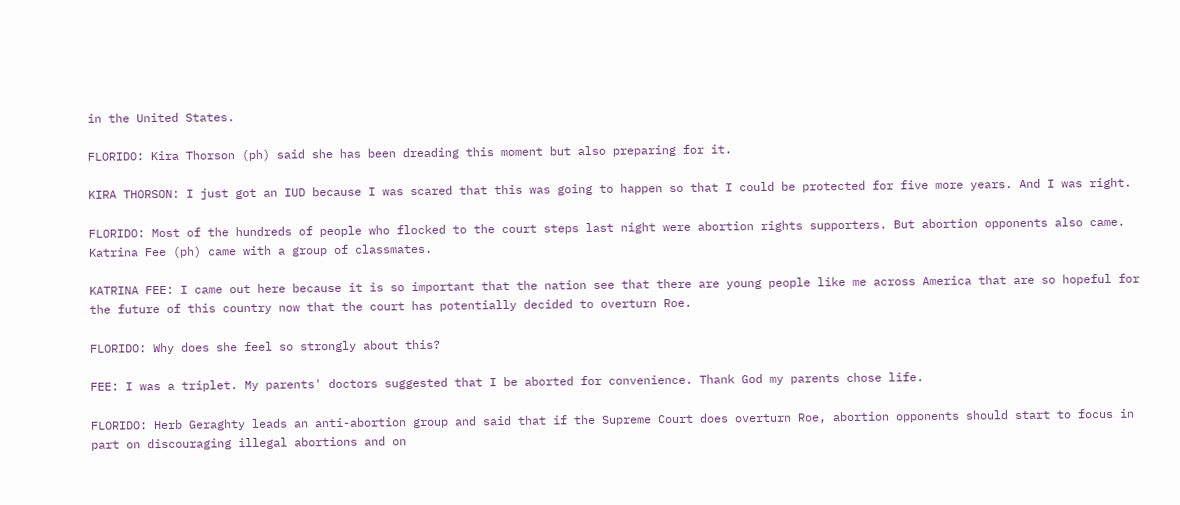in the United States.

FLORIDO: Kira Thorson (ph) said she has been dreading this moment but also preparing for it.

KIRA THORSON: I just got an IUD because I was scared that this was going to happen so that I could be protected for five more years. And I was right.

FLORIDO: Most of the hundreds of people who flocked to the court steps last night were abortion rights supporters. But abortion opponents also came. Katrina Fee (ph) came with a group of classmates.

KATRINA FEE: I came out here because it is so important that the nation see that there are young people like me across America that are so hopeful for the future of this country now that the court has potentially decided to overturn Roe.

FLORIDO: Why does she feel so strongly about this?

FEE: I was a triplet. My parents' doctors suggested that I be aborted for convenience. Thank God my parents chose life.

FLORIDO: Herb Geraghty leads an anti-abortion group and said that if the Supreme Court does overturn Roe, abortion opponents should start to focus in part on discouraging illegal abortions and on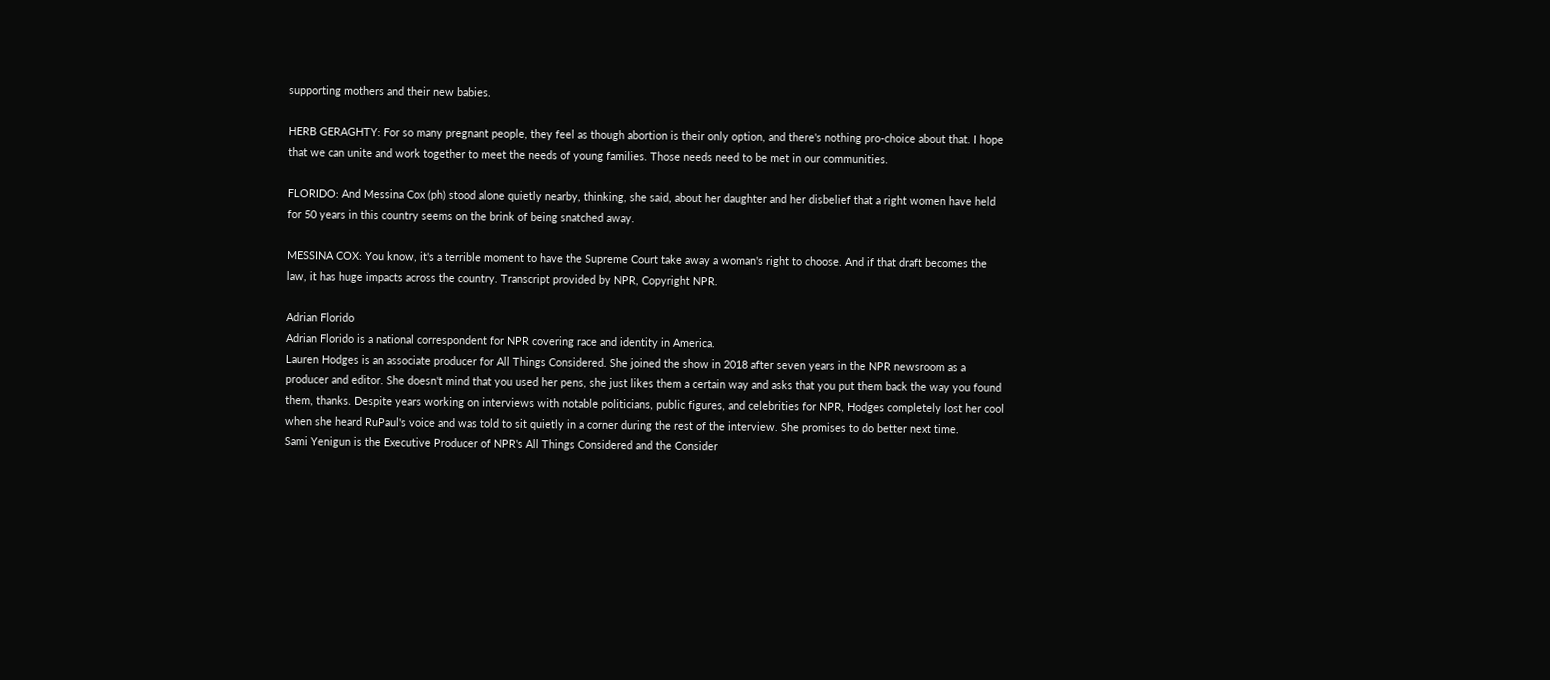supporting mothers and their new babies.

HERB GERAGHTY: For so many pregnant people, they feel as though abortion is their only option, and there's nothing pro-choice about that. I hope that we can unite and work together to meet the needs of young families. Those needs need to be met in our communities.

FLORIDO: And Messina Cox (ph) stood alone quietly nearby, thinking, she said, about her daughter and her disbelief that a right women have held for 50 years in this country seems on the brink of being snatched away.

MESSINA COX: You know, it's a terrible moment to have the Supreme Court take away a woman's right to choose. And if that draft becomes the law, it has huge impacts across the country. Transcript provided by NPR, Copyright NPR.

Adrian Florido
Adrian Florido is a national correspondent for NPR covering race and identity in America.
Lauren Hodges is an associate producer for All Things Considered. She joined the show in 2018 after seven years in the NPR newsroom as a producer and editor. She doesn't mind that you used her pens, she just likes them a certain way and asks that you put them back the way you found them, thanks. Despite years working on interviews with notable politicians, public figures, and celebrities for NPR, Hodges completely lost her cool when she heard RuPaul's voice and was told to sit quietly in a corner during the rest of the interview. She promises to do better next time.
Sami Yenigun is the Executive Producer of NPR's All Things Considered and the Consider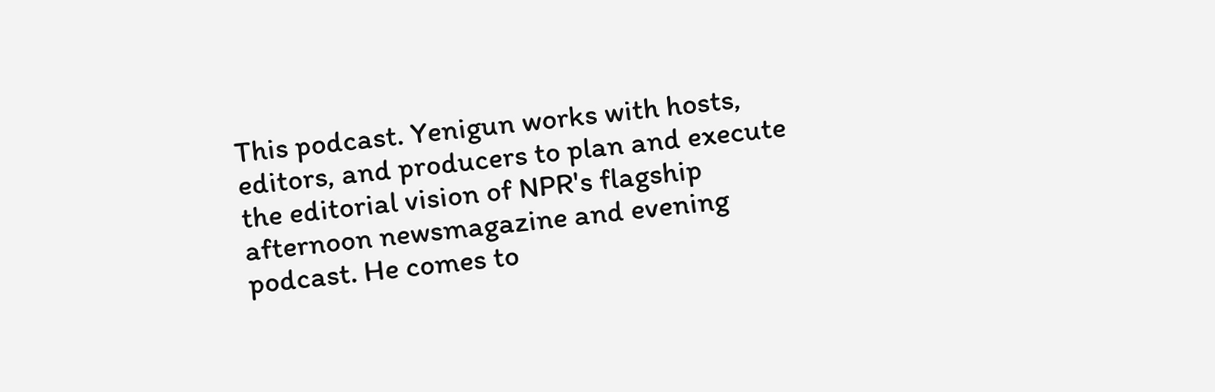This podcast. Yenigun works with hosts, editors, and producers to plan and execute the editorial vision of NPR's flagship afternoon newsmagazine and evening podcast. He comes to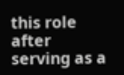this role after serving as a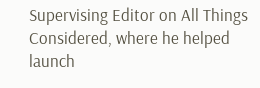Supervising Editor on All Things Considered, where he helped launch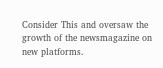Consider This and oversaw the growth of the newsmagazine on new platforms.